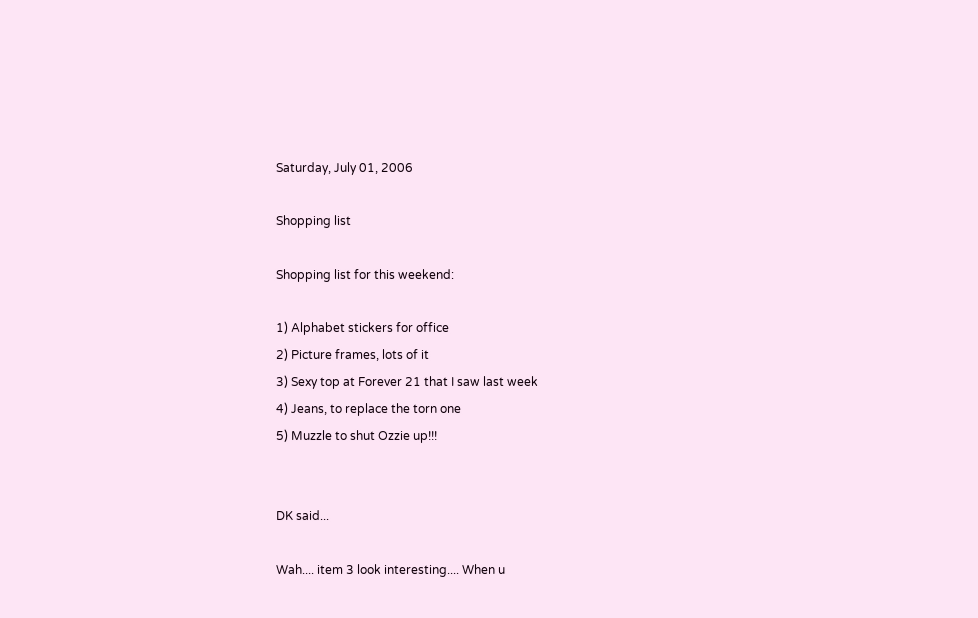Saturday, July 01, 2006

Shopping list

Shopping list for this weekend:

1) Alphabet stickers for office
2) Picture frames, lots of it
3) Sexy top at Forever 21 that I saw last week
4) Jeans, to replace the torn one
5) Muzzle to shut Ozzie up!!!


DK said...

Wah.... item 3 look interesting.... When u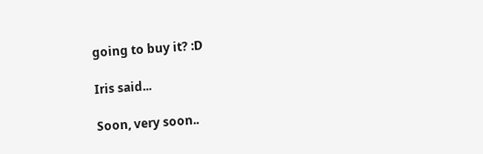going to buy it? :D

Iris said...

Soon, very soon..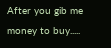After you gib me money to buy.....